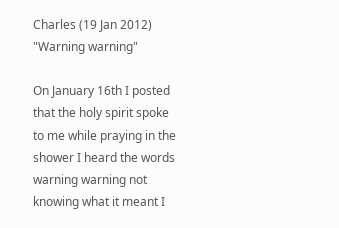Charles (19 Jan 2012)
"Warning warning"

On January 16th I posted that the holy spirit spoke to me while praying in the shower I heard the words warning warning not knowing what it meant I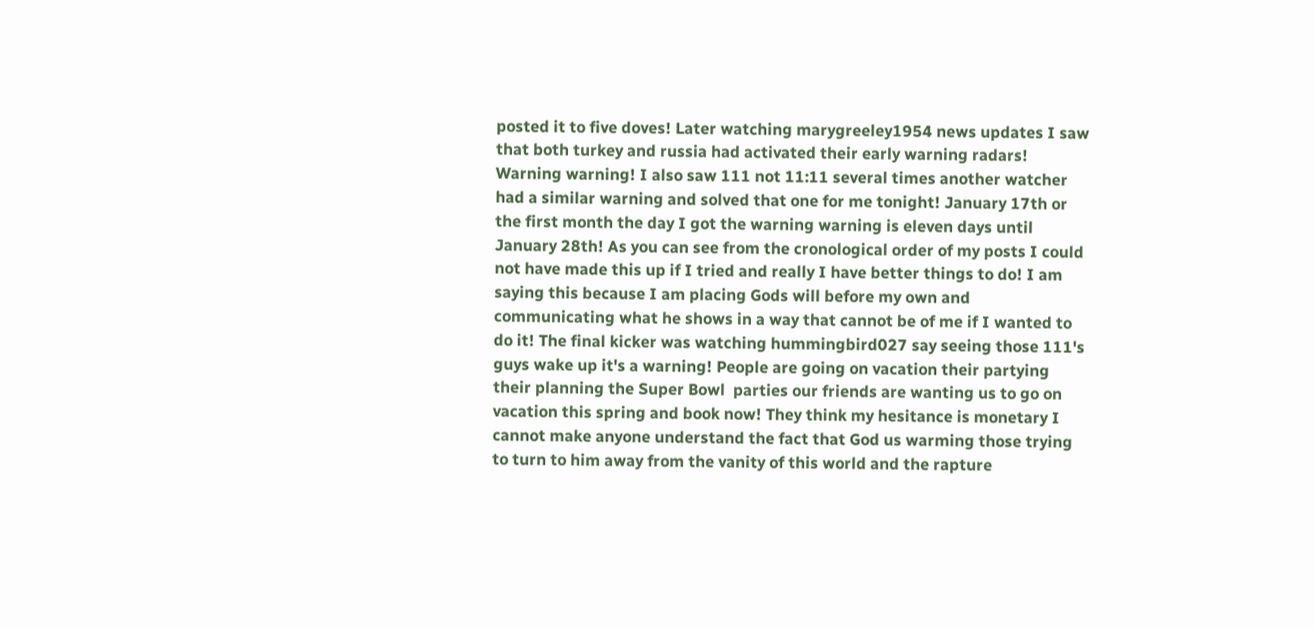posted it to five doves! Later watching marygreeley1954 news updates I saw that both turkey and russia had activated their early warning radars! Warning warning! I also saw 111 not 11:11 several times another watcher had a similar warning and solved that one for me tonight! January 17th or the first month the day I got the warning warning is eleven days until January 28th! As you can see from the cronological order of my posts I could not have made this up if I tried and really I have better things to do! I am saying this because I am placing Gods will before my own and communicating what he shows in a way that cannot be of me if I wanted to do it! The final kicker was watching hummingbird027 say seeing those 111's guys wake up it's a warning! People are going on vacation their partying their planning the Super Bowl  parties our friends are wanting us to go on vacation this spring and book now! They think my hesitance is monetary I cannot make anyone understand the fact that God us warming those trying to turn to him away from the vanity of this world and the rapture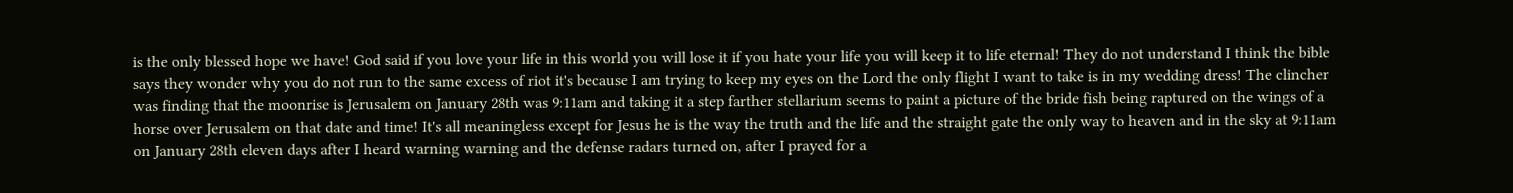is the only blessed hope we have! God said if you love your life in this world you will lose it if you hate your life you will keep it to life eternal! They do not understand I think the bible says they wonder why you do not run to the same excess of riot it's because I am trying to keep my eyes on the Lord the only flight I want to take is in my wedding dress! The clincher was finding that the moonrise is Jerusalem on January 28th was 9:11am and taking it a step farther stellarium seems to paint a picture of the bride fish being raptured on the wings of a horse over Jerusalem on that date and time! It's all meaningless except for Jesus he is the way the truth and the life and the straight gate the only way to heaven and in the sky at 9:11am on January 28th eleven days after I heard warning warning and the defense radars turned on, after I prayed for a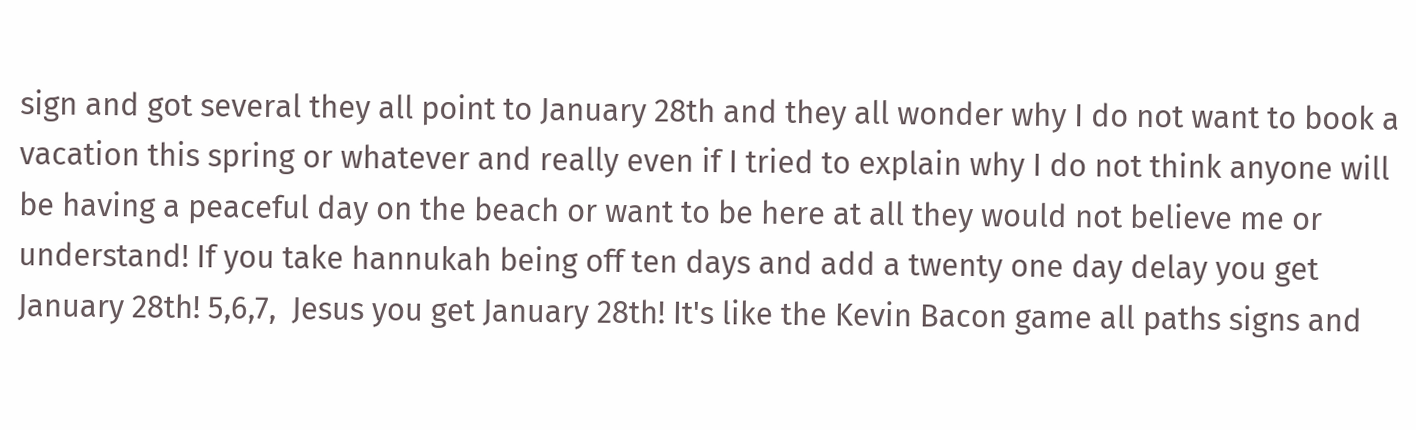sign and got several they all point to January 28th and they all wonder why I do not want to book a vacation this spring or whatever and really even if I tried to explain why I do not think anyone will be having a peaceful day on the beach or want to be here at all they would not believe me or understand! If you take hannukah being off ten days and add a twenty one day delay you get January 28th! 5,6,7,  Jesus you get January 28th! It's like the Kevin Bacon game all paths signs and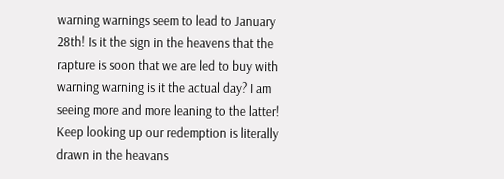warning warnings seem to lead to January 28th! Is it the sign in the heavens that the rapture is soon that we are led to buy with warning warning is it the actual day? I am seeing more and more leaning to the latter! Keep looking up our redemption is literally drawn in the heavans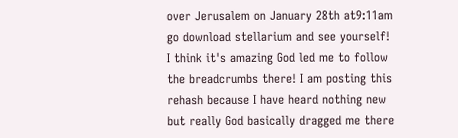over Jerusalem on January 28th at9:11am go download stellarium and see yourself! I think it's amazing God led me to follow the breadcrumbs there! I am posting this rehash because I have heard nothing new but really God basically dragged me there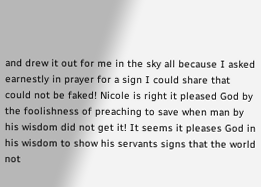and drew it out for me in the sky all because I asked earnestly in prayer for a sign I could share that could not be faked! Nicole is right it pleased God by the foolishness of preaching to save when man by his wisdom did not get it! It seems it pleases God in his wisdom to show his servants signs that the world not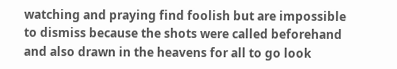watching and praying find foolish but are impossible to dismiss because the shots were called beforehand and also drawn in the heavens for all to go look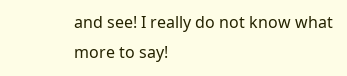and see! I really do not know what more to say!